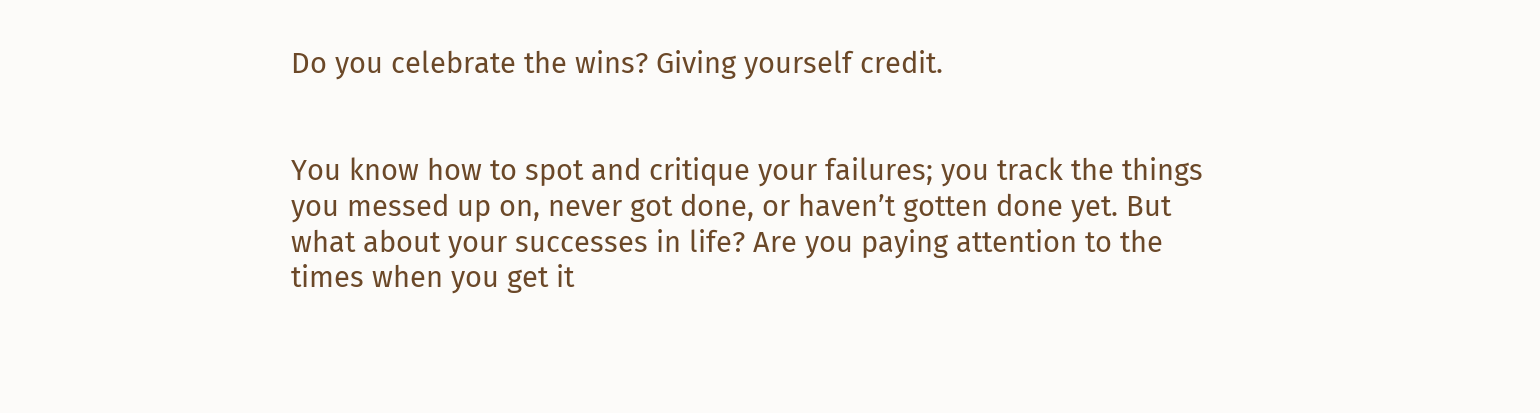Do you celebrate the wins? Giving yourself credit.


You know how to spot and critique your failures; you track the things you messed up on, never got done, or haven’t gotten done yet. But what about your successes in life? Are you paying attention to the times when you get it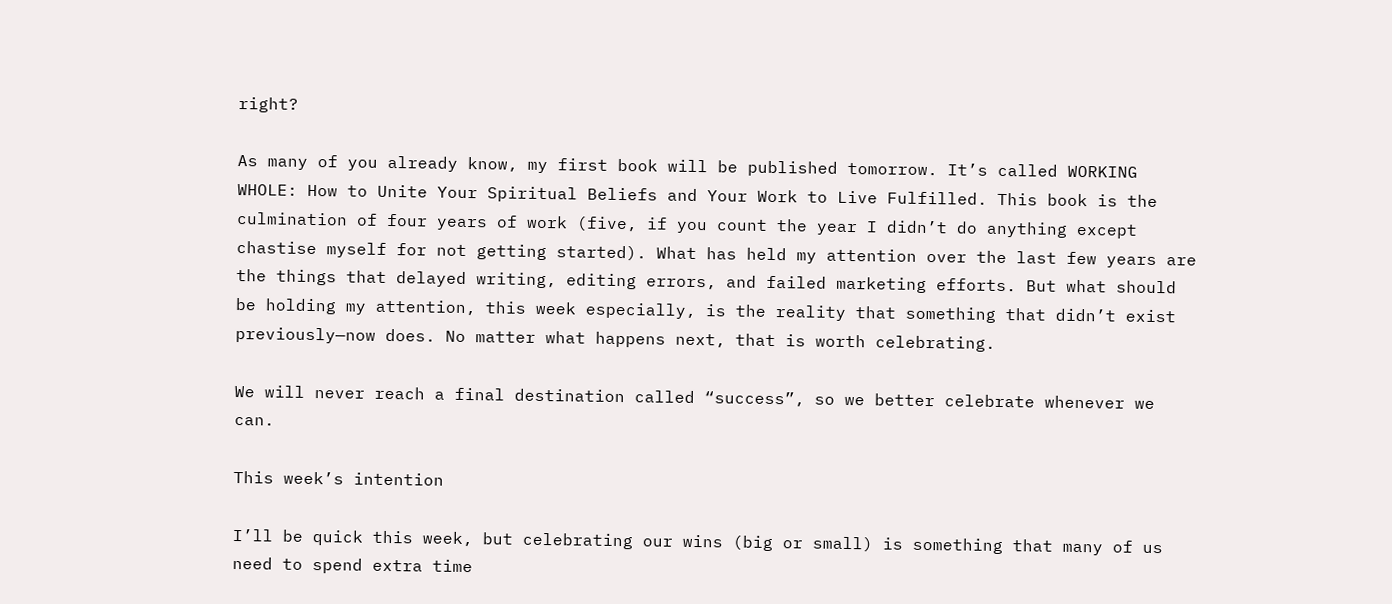right?

As many of you already know, my first book will be published tomorrow. It’s called WORKING WHOLE: How to Unite Your Spiritual Beliefs and Your Work to Live Fulfilled. This book is the culmination of four years of work (five, if you count the year I didn’t do anything except chastise myself for not getting started). What has held my attention over the last few years are the things that delayed writing, editing errors, and failed marketing efforts. But what should be holding my attention, this week especially, is the reality that something that didn’t exist previously—now does. No matter what happens next, that is worth celebrating.

We will never reach a final destination called “success”, so we better celebrate whenever we can.

This week’s intention

I’ll be quick this week, but celebrating our wins (big or small) is something that many of us need to spend extra time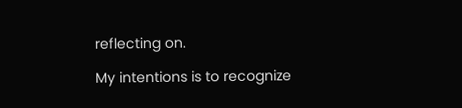reflecting on.

My intentions is to recognize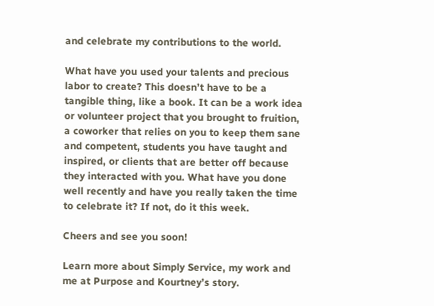and celebrate my contributions to the world.

What have you used your talents and precious labor to create? This doesn’t have to be a tangible thing, like a book. It can be a work idea or volunteer project that you brought to fruition, a coworker that relies on you to keep them sane and competent, students you have taught and inspired, or clients that are better off because they interacted with you. What have you done well recently and have you really taken the time to celebrate it? If not, do it this week.

Cheers and see you soon!

Learn more about Simply Service, my work and me at Purpose and Kourtney’s story.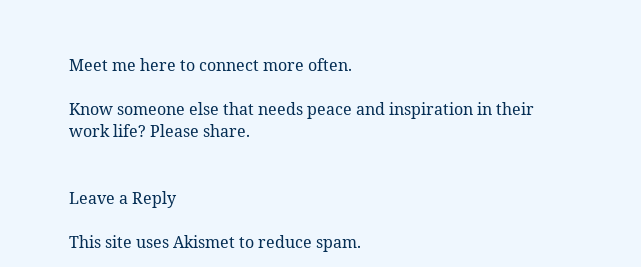Meet me here to connect more often.

Know someone else that needs peace and inspiration in their work life? Please share.


Leave a Reply

This site uses Akismet to reduce spam.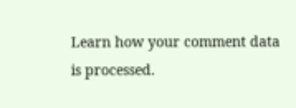Learn how your comment data is processed.